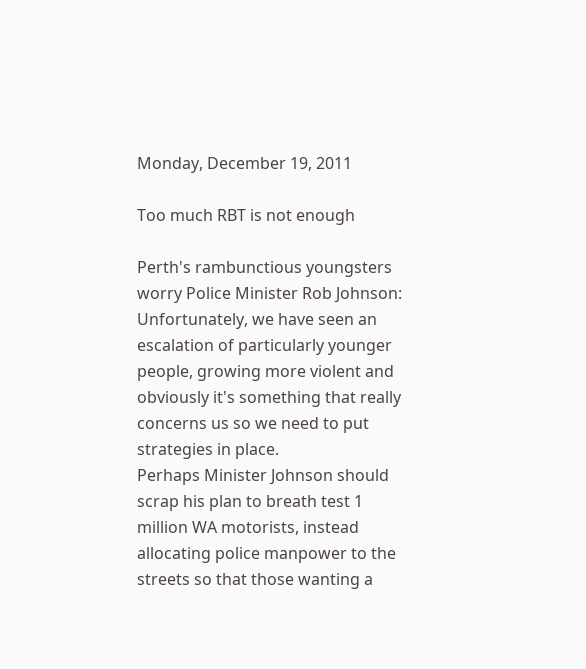Monday, December 19, 2011

Too much RBT is not enough

Perth's rambunctious youngsters worry Police Minister Rob Johnson:
Unfortunately, we have seen an escalation of particularly younger people, growing more violent and obviously it's something that really concerns us so we need to put strategies in place.
Perhaps Minister Johnson should scrap his plan to breath test 1 million WA motorists, instead allocating police manpower to the streets so that those wanting a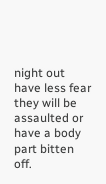night out have less fear they will be assaulted or have a body part bitten off.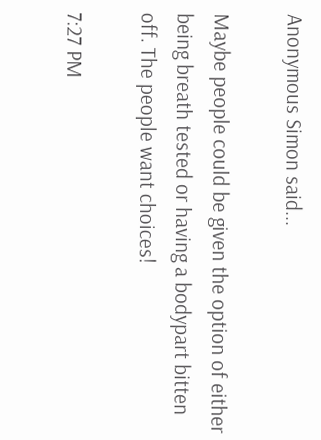Anonymous Simon said...

Maybe people could be given the option of either being breath tested or having a bodypart bitten off. The people want choices!

7:27 PM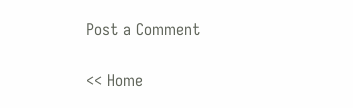Post a Comment

<< Home